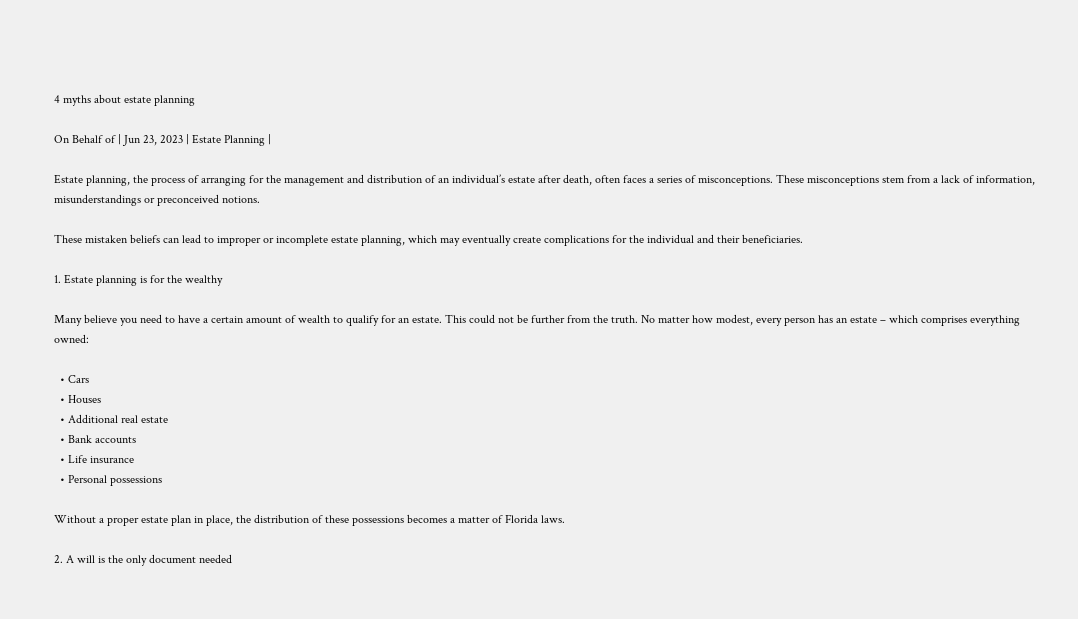4 myths about estate planning

On Behalf of | Jun 23, 2023 | Estate Planning |

Estate planning, the process of arranging for the management and distribution of an individual’s estate after death, often faces a series of misconceptions. These misconceptions stem from a lack of information, misunderstandings or preconceived notions.

These mistaken beliefs can lead to improper or incomplete estate planning, which may eventually create complications for the individual and their beneficiaries.

1. Estate planning is for the wealthy

Many believe you need to have a certain amount of wealth to qualify for an estate. This could not be further from the truth. No matter how modest, every person has an estate – which comprises everything owned:

  • Cars
  • Houses
  • Additional real estate
  • Bank accounts
  • Life insurance
  • Personal possessions

Without a proper estate plan in place, the distribution of these possessions becomes a matter of Florida laws.

2. A will is the only document needed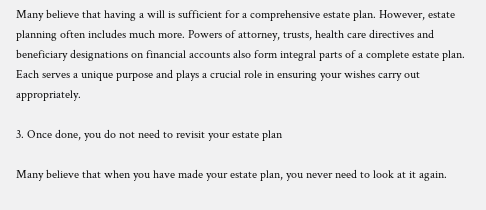Many believe that having a will is sufficient for a comprehensive estate plan. However, estate planning often includes much more. Powers of attorney, trusts, health care directives and beneficiary designations on financial accounts also form integral parts of a complete estate plan. Each serves a unique purpose and plays a crucial role in ensuring your wishes carry out appropriately.

3. Once done, you do not need to revisit your estate plan

Many believe that when you have made your estate plan, you never need to look at it again.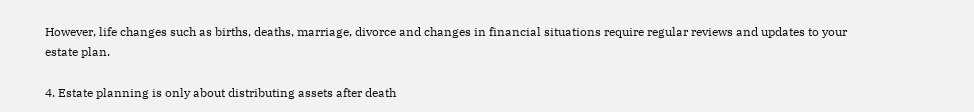However, life changes such as births, deaths, marriage, divorce and changes in financial situations require regular reviews and updates to your estate plan.

4. Estate planning is only about distributing assets after death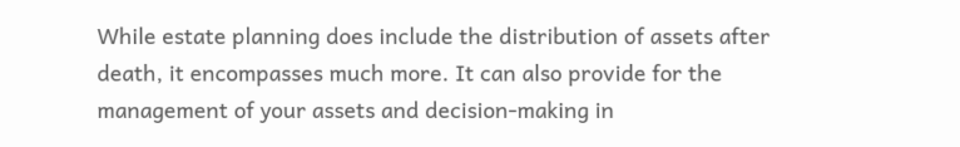While estate planning does include the distribution of assets after death, it encompasses much more. It can also provide for the management of your assets and decision-making in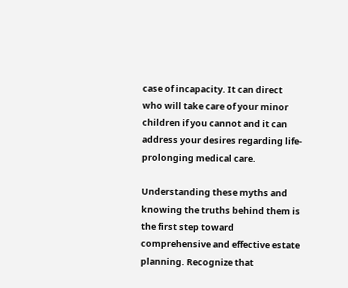case of incapacity. It can direct who will take care of your minor children if you cannot and it can address your desires regarding life-prolonging medical care.

Understanding these myths and knowing the truths behind them is the first step toward comprehensive and effective estate planning. Recognize that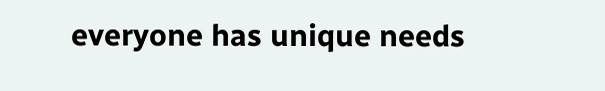everyone has unique needs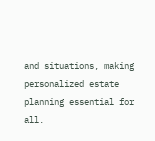and situations, making personalized estate planning essential for all.